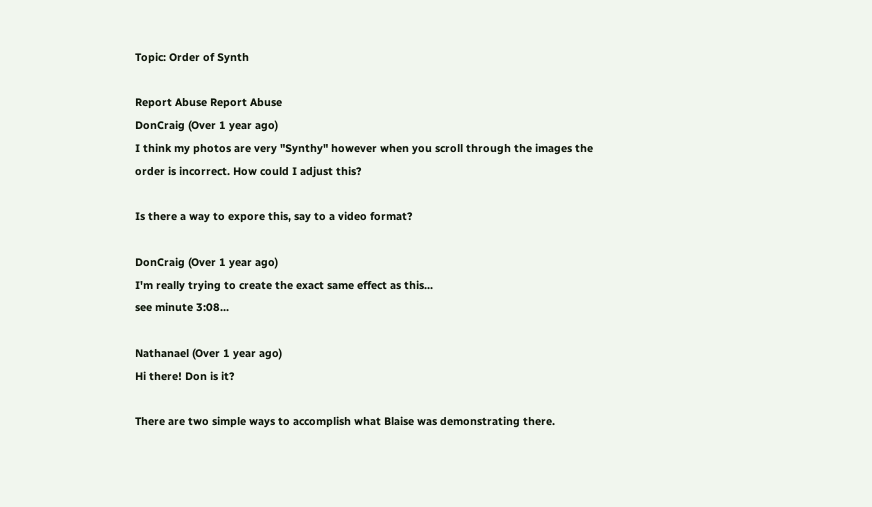Topic: Order of Synth

Report Abuse Report Abuse
DonCraig (Over 1 year ago)
I think my photos are very "Synthy" however when you scroll through the images the order is incorrect. How could I adjust this?

Is there a way to expore this, say to a video format?

DonCraig (Over 1 year ago)
I'm really trying to create the exact same effect as this...
see minute 3:08...

Nathanael (Over 1 year ago)
Hi there! Don is it?

There are two simple ways to accomplish what Blaise was demonstrating there.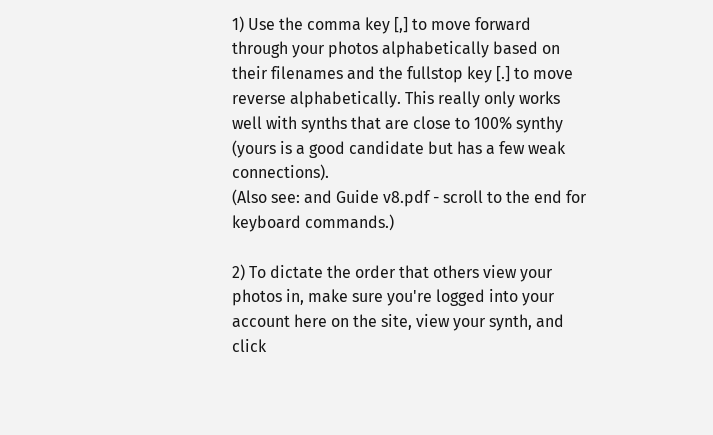1) Use the comma key [,] to move forward through your photos alphabetically based on their filenames and the fullstop key [.] to move reverse alphabetically. This really only works well with synths that are close to 100% synthy (yours is a good candidate but has a few weak connections).
(Also see: and Guide v8.pdf - scroll to the end for keyboard commands.)

2) To dictate the order that others view your photos in, make sure you're logged into your account here on the site, view your synth, and click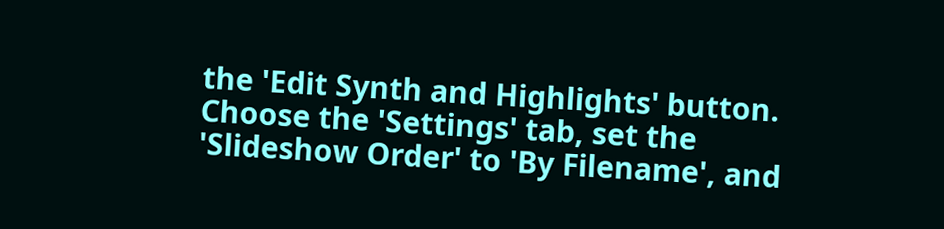the 'Edit Synth and Highlights' button. Choose the 'Settings' tab, set the 'Slideshow Order' to 'By Filename', and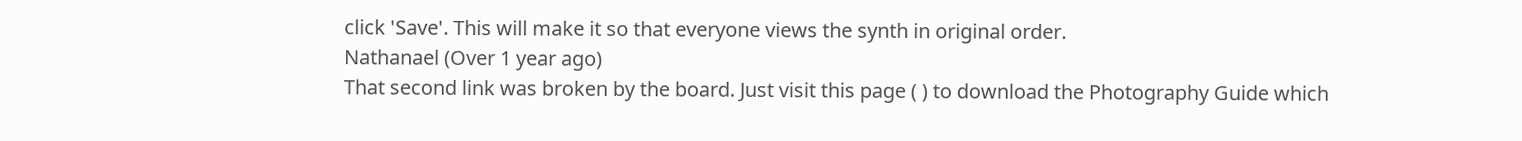click 'Save'. This will make it so that everyone views the synth in original order.
Nathanael (Over 1 year ago)
That second link was broken by the board. Just visit this page ( ) to download the Photography Guide which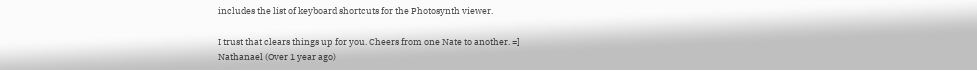includes the list of keyboard shortcuts for the Photosynth viewer.

I trust that clears things up for you. Cheers from one Nate to another. =]
Nathanael (Over 1 year ago)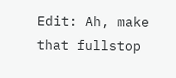Edit: Ah, make that fullstop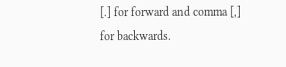[.] for forward and comma [,] for backwards.